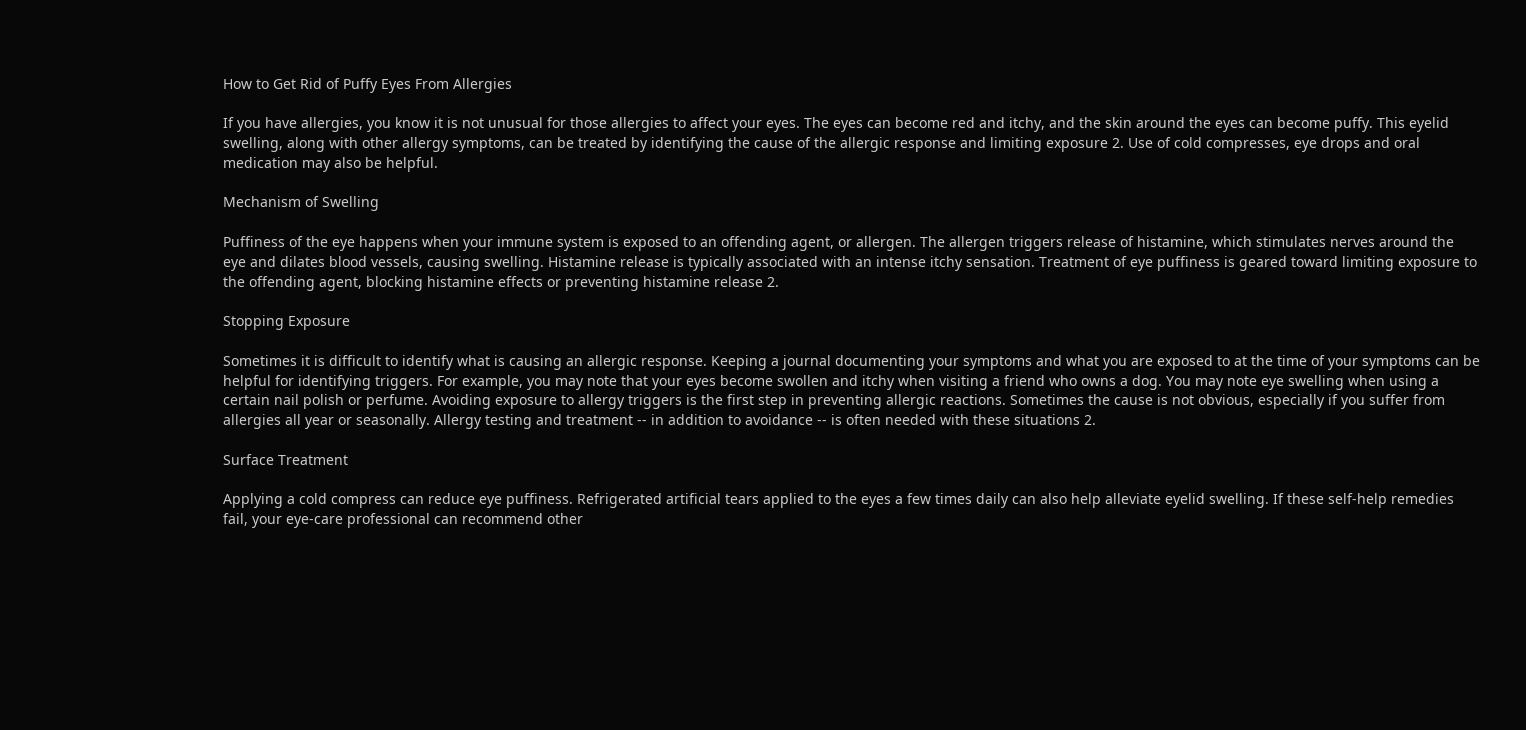How to Get Rid of Puffy Eyes From Allergies

If you have allergies, you know it is not unusual for those allergies to affect your eyes. The eyes can become red and itchy, and the skin around the eyes can become puffy. This eyelid swelling, along with other allergy symptoms, can be treated by identifying the cause of the allergic response and limiting exposure 2. Use of cold compresses, eye drops and oral medication may also be helpful.

Mechanism of Swelling

Puffiness of the eye happens when your immune system is exposed to an offending agent, or allergen. The allergen triggers release of histamine, which stimulates nerves around the eye and dilates blood vessels, causing swelling. Histamine release is typically associated with an intense itchy sensation. Treatment of eye puffiness is geared toward limiting exposure to the offending agent, blocking histamine effects or preventing histamine release 2.

Stopping Exposure

Sometimes it is difficult to identify what is causing an allergic response. Keeping a journal documenting your symptoms and what you are exposed to at the time of your symptoms can be helpful for identifying triggers. For example, you may note that your eyes become swollen and itchy when visiting a friend who owns a dog. You may note eye swelling when using a certain nail polish or perfume. Avoiding exposure to allergy triggers is the first step in preventing allergic reactions. Sometimes the cause is not obvious, especially if you suffer from allergies all year or seasonally. Allergy testing and treatment -- in addition to avoidance -- is often needed with these situations 2.

Surface Treatment

Applying a cold compress can reduce eye puffiness. Refrigerated artificial tears applied to the eyes a few times daily can also help alleviate eyelid swelling. If these self-help remedies fail, your eye-care professional can recommend other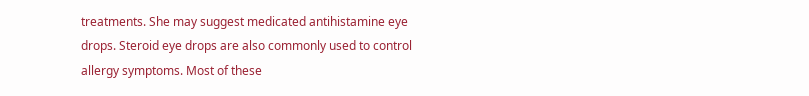treatments. She may suggest medicated antihistamine eye drops. Steroid eye drops are also commonly used to control allergy symptoms. Most of these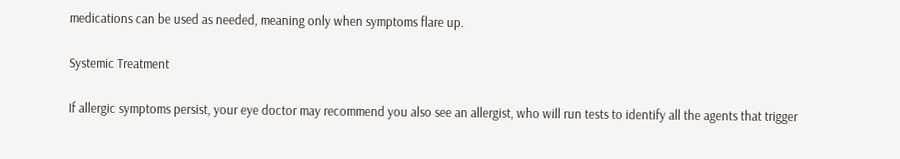medications can be used as needed, meaning only when symptoms flare up.

Systemic Treatment

If allergic symptoms persist, your eye doctor may recommend you also see an allergist, who will run tests to identify all the agents that trigger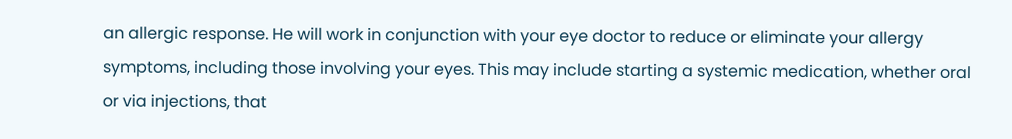an allergic response. He will work in conjunction with your eye doctor to reduce or eliminate your allergy symptoms, including those involving your eyes. This may include starting a systemic medication, whether oral or via injections, that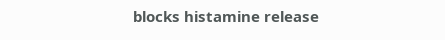blocks histamine release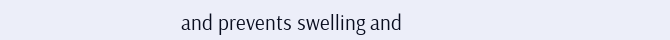and prevents swelling and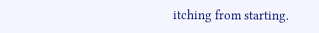itching from starting.